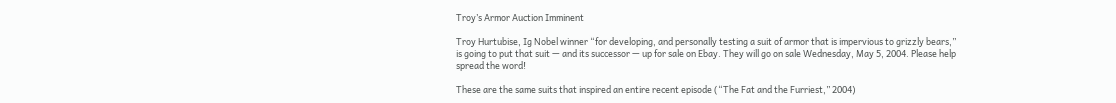Troy’s Armor Auction Imminent

Troy Hurtubise, Ig Nobel winner “for developing, and personally testing a suit of armor that is impervious to grizzly bears,” is going to put that suit — and its successor — up for sale on Ebay. They will go on sale Wednesday, May 5, 2004. Please help spread the word!

These are the same suits that inspired an entire recent episode (“The Fat and the Furriest,” 2004)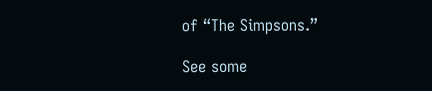of “The Simpsons.”

See some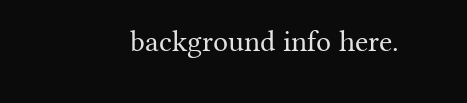background info here.